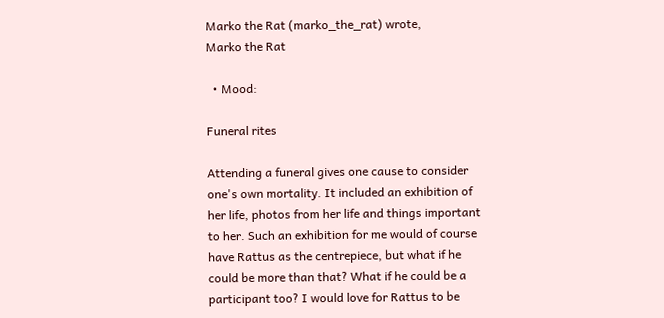Marko the Rat (marko_the_rat) wrote,
Marko the Rat

  • Mood:

Funeral rites

Attending a funeral gives one cause to consider one's own mortality. It included an exhibition of her life, photos from her life and things important to her. Such an exhibition for me would of course have Rattus as the centrepiece, but what if he could be more than that? What if he could be a participant too? I would love for Rattus to be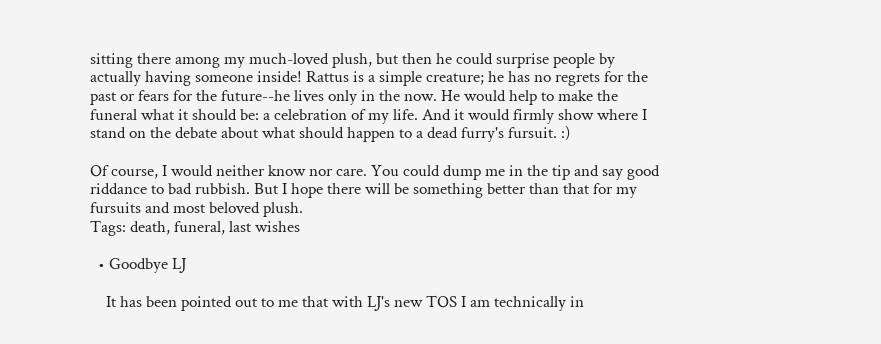sitting there among my much-loved plush, but then he could surprise people by actually having someone inside! Rattus is a simple creature; he has no regrets for the past or fears for the future--he lives only in the now. He would help to make the funeral what it should be: a celebration of my life. And it would firmly show where I stand on the debate about what should happen to a dead furry's fursuit. :)

Of course, I would neither know nor care. You could dump me in the tip and say good riddance to bad rubbish. But I hope there will be something better than that for my fursuits and most beloved plush.
Tags: death, funeral, last wishes

  • Goodbye LJ

    It has been pointed out to me that with LJ's new TOS I am technically in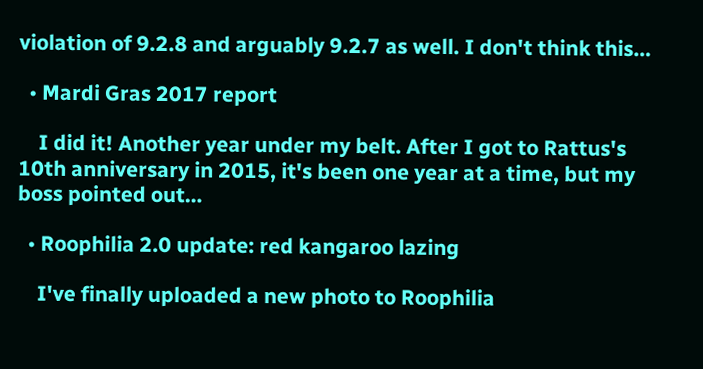violation of 9.2.8 and arguably 9.2.7 as well. I don't think this…

  • Mardi Gras 2017 report

    I did it! Another year under my belt. After I got to Rattus's 10th anniversary in 2015, it's been one year at a time, but my boss pointed out…

  • Roophilia 2.0 update: red kangaroo lazing

    I've finally uploaded a new photo to Roophilia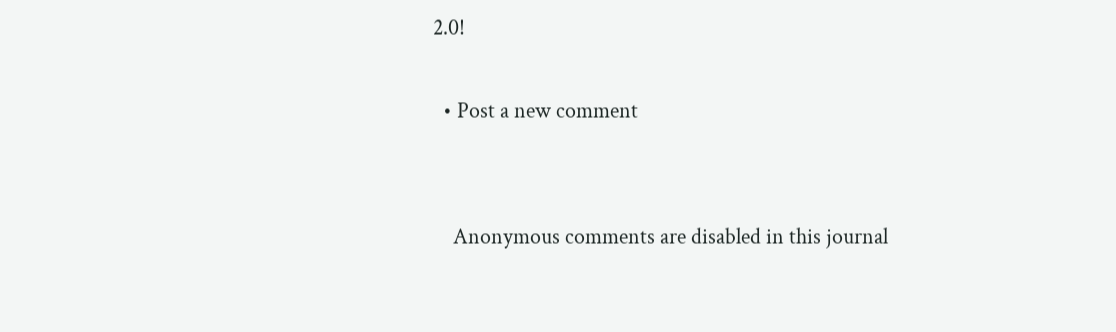2.0!

  • Post a new comment


    Anonymous comments are disabled in this journal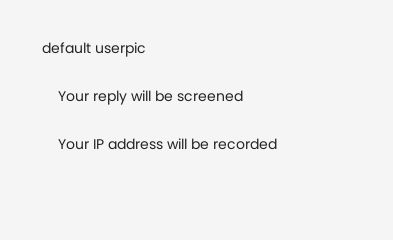default userpic

    Your reply will be screened

    Your IP address will be recorded